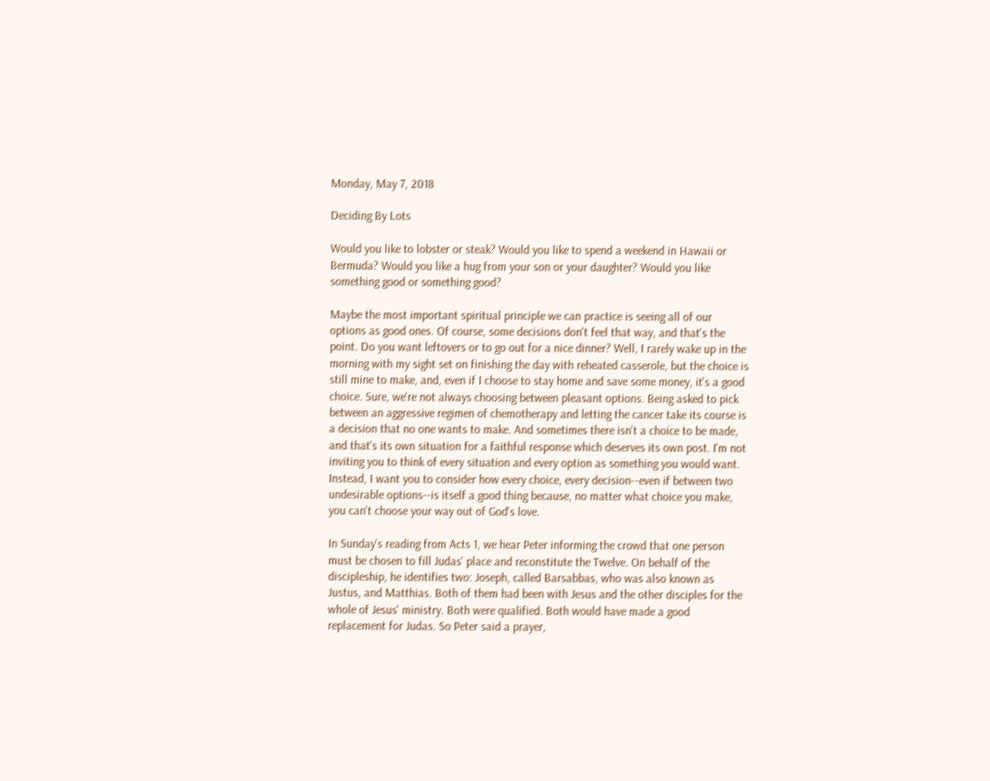Monday, May 7, 2018

Deciding By Lots

Would you like to lobster or steak? Would you like to spend a weekend in Hawaii or Bermuda? Would you like a hug from your son or your daughter? Would you like something good or something good?

Maybe the most important spiritual principle we can practice is seeing all of our options as good ones. Of course, some decisions don't feel that way, and that's the point. Do you want leftovers or to go out for a nice dinner? Well, I rarely wake up in the morning with my sight set on finishing the day with reheated casserole, but the choice is still mine to make, and, even if I choose to stay home and save some money, it's a good choice. Sure, we're not always choosing between pleasant options. Being asked to pick between an aggressive regimen of chemotherapy and letting the cancer take its course is a decision that no one wants to make. And sometimes there isn't a choice to be made, and that's its own situation for a faithful response which deserves its own post. I'm not inviting you to think of every situation and every option as something you would want. Instead, I want you to consider how every choice, every decision--even if between two undesirable options--is itself a good thing because, no matter what choice you make, you can't choose your way out of God's love.

In Sunday's reading from Acts 1, we hear Peter informing the crowd that one person must be chosen to fill Judas' place and reconstitute the Twelve. On behalf of the discipleship, he identifies two: Joseph, called Barsabbas, who was also known as Justus, and Matthias. Both of them had been with Jesus and the other disciples for the whole of Jesus' ministry. Both were qualified. Both would have made a good replacement for Judas. So Peter said a prayer,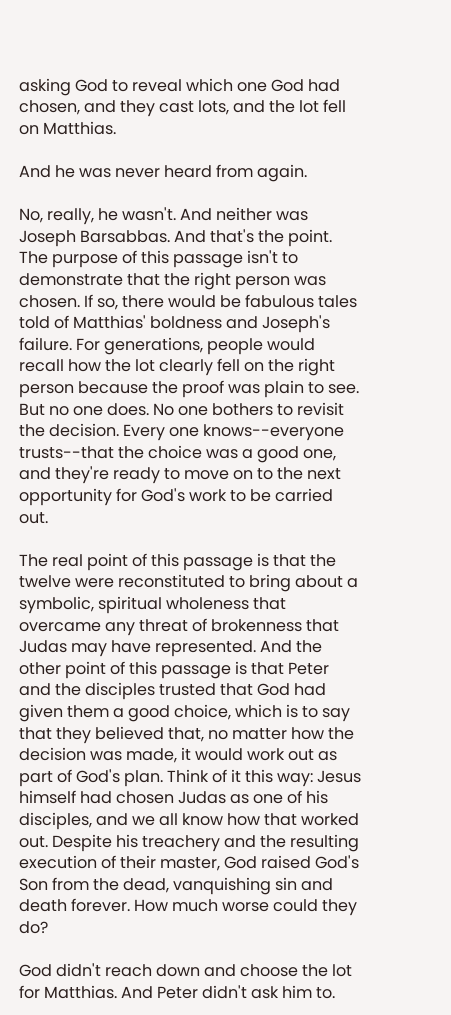asking God to reveal which one God had chosen, and they cast lots, and the lot fell on Matthias.

And he was never heard from again.

No, really, he wasn't. And neither was Joseph Barsabbas. And that's the point. The purpose of this passage isn't to demonstrate that the right person was chosen. If so, there would be fabulous tales told of Matthias' boldness and Joseph's failure. For generations, people would recall how the lot clearly fell on the right person because the proof was plain to see. But no one does. No one bothers to revisit the decision. Every one knows--everyone trusts--that the choice was a good one, and they're ready to move on to the next opportunity for God's work to be carried out.

The real point of this passage is that the twelve were reconstituted to bring about a symbolic, spiritual wholeness that overcame any threat of brokenness that Judas may have represented. And the other point of this passage is that Peter and the disciples trusted that God had given them a good choice, which is to say that they believed that, no matter how the decision was made, it would work out as part of God's plan. Think of it this way: Jesus himself had chosen Judas as one of his disciples, and we all know how that worked out. Despite his treachery and the resulting execution of their master, God raised God's Son from the dead, vanquishing sin and death forever. How much worse could they do?

God didn't reach down and choose the lot for Matthias. And Peter didn't ask him to.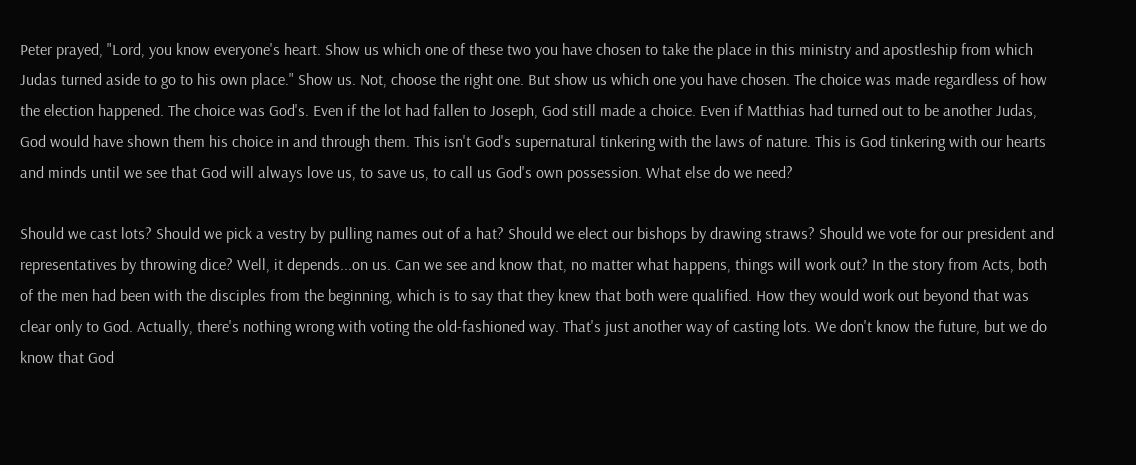Peter prayed, "Lord, you know everyone's heart. Show us which one of these two you have chosen to take the place in this ministry and apostleship from which Judas turned aside to go to his own place." Show us. Not, choose the right one. But show us which one you have chosen. The choice was made regardless of how the election happened. The choice was God's. Even if the lot had fallen to Joseph, God still made a choice. Even if Matthias had turned out to be another Judas, God would have shown them his choice in and through them. This isn't God's supernatural tinkering with the laws of nature. This is God tinkering with our hearts and minds until we see that God will always love us, to save us, to call us God's own possession. What else do we need?

Should we cast lots? Should we pick a vestry by pulling names out of a hat? Should we elect our bishops by drawing straws? Should we vote for our president and representatives by throwing dice? Well, it depends...on us. Can we see and know that, no matter what happens, things will work out? In the story from Acts, both of the men had been with the disciples from the beginning, which is to say that they knew that both were qualified. How they would work out beyond that was clear only to God. Actually, there's nothing wrong with voting the old-fashioned way. That's just another way of casting lots. We don't know the future, but we do know that God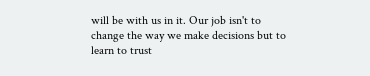will be with us in it. Our job isn't to change the way we make decisions but to learn to trust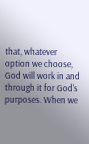that, whatever option we choose, God will work in and through it for God's purposes. When we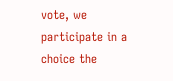vote, we participate in a choice the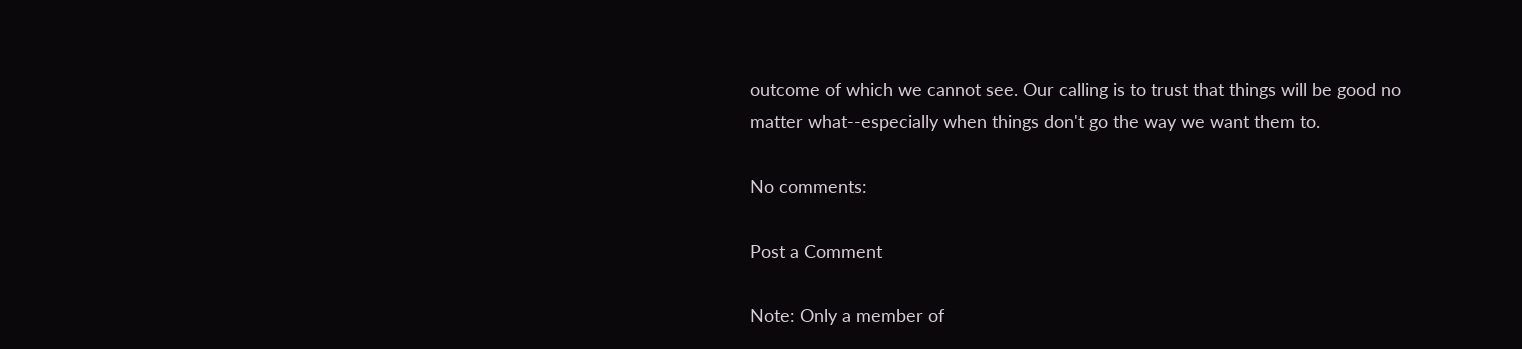outcome of which we cannot see. Our calling is to trust that things will be good no matter what--especially when things don't go the way we want them to.

No comments:

Post a Comment

Note: Only a member of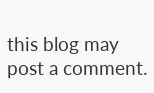this blog may post a comment.